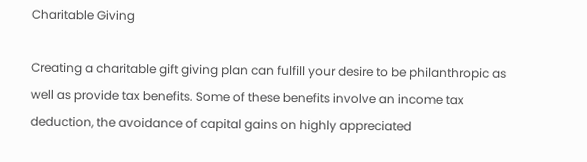Charitable Giving

Creating a charitable gift giving plan can fulfill your desire to be philanthropic as well as provide tax benefits. Some of these benefits involve an income tax deduction, the avoidance of capital gains on highly appreciated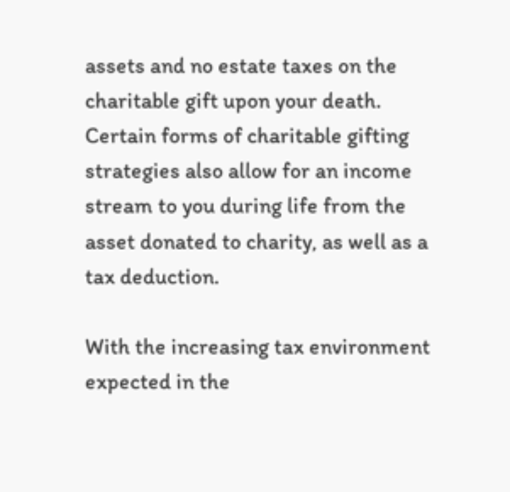assets and no estate taxes on the charitable gift upon your death. Certain forms of charitable gifting strategies also allow for an income stream to you during life from the asset donated to charity, as well as a tax deduction.

With the increasing tax environment expected in the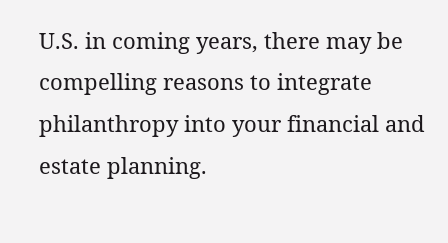U.S. in coming years, there may be compelling reasons to integrate philanthropy into your financial and estate planning.